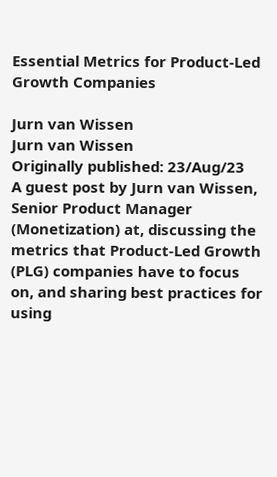Essential Metrics for Product-Led Growth Companies

Jurn van Wissen
Jurn van Wissen
Originally published: 23/Aug/23
A guest post by Jurn van Wissen, Senior Product Manager (Monetization) at, discussing the metrics that Product-Led Growth (PLG) companies have to focus on, and sharing best practices for using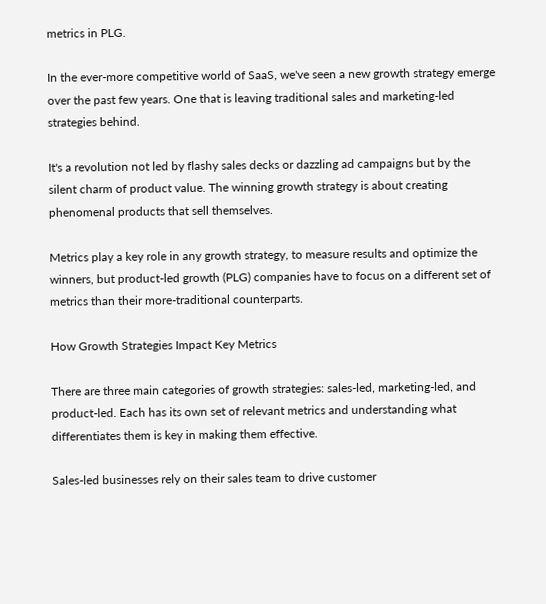metrics in PLG.

In the ever-more competitive world of SaaS, we've seen a new growth strategy emerge over the past few years. One that is leaving traditional sales and marketing-led strategies behind.

It's a revolution not led by flashy sales decks or dazzling ad campaigns but by the silent charm of product value. The winning growth strategy is about creating phenomenal products that sell themselves.

Metrics play a key role in any growth strategy, to measure results and optimize the winners, but product-led growth (PLG) companies have to focus on a different set of metrics than their more-traditional counterparts.

How Growth Strategies Impact Key Metrics

There are three main categories of growth strategies: sales-led, marketing-led, and product-led. Each has its own set of relevant metrics and understanding what differentiates them is key in making them effective.

Sales-led businesses rely on their sales team to drive customer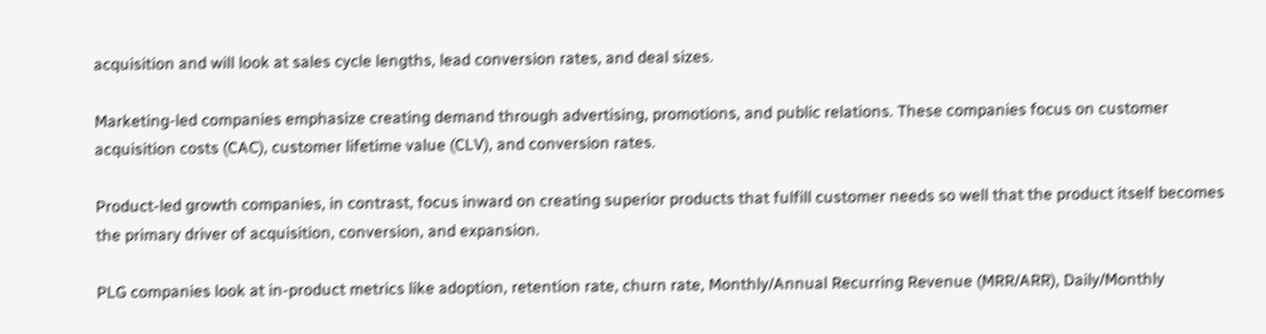acquisition and will look at sales cycle lengths, lead conversion rates, and deal sizes.

Marketing-led companies emphasize creating demand through advertising, promotions, and public relations. These companies focus on customer acquisition costs (CAC), customer lifetime value (CLV), and conversion rates.

Product-led growth companies, in contrast, focus inward on creating superior products that fulfill customer needs so well that the product itself becomes the primary driver of acquisition, conversion, and expansion.

PLG companies look at in-product metrics like adoption, retention rate, churn rate, Monthly/Annual Recurring Revenue (MRR/ARR), Daily/Monthly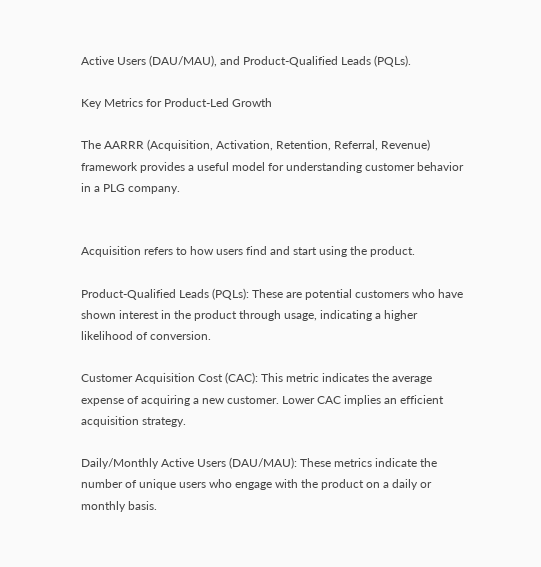Active Users (DAU/MAU), and Product-Qualified Leads (PQLs).

Key Metrics for Product-Led Growth

The AARRR (Acquisition, Activation, Retention, Referral, Revenue) framework provides a useful model for understanding customer behavior in a PLG company.


Acquisition refers to how users find and start using the product.

Product-Qualified Leads (PQLs): These are potential customers who have shown interest in the product through usage, indicating a higher likelihood of conversion.

Customer Acquisition Cost (CAC): This metric indicates the average expense of acquiring a new customer. Lower CAC implies an efficient acquisition strategy.

Daily/Monthly Active Users (DAU/MAU): These metrics indicate the number of unique users who engage with the product on a daily or monthly basis.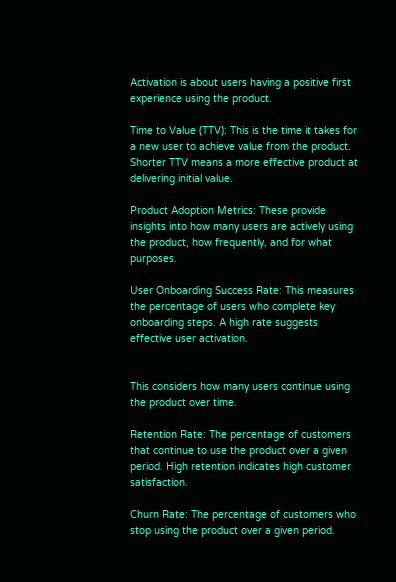Activation is about users having a positive first experience using the product.

Time to Value (TTV): This is the time it takes for a new user to achieve value from the product. Shorter TTV means a more effective product at delivering initial value.

Product Adoption Metrics: These provide insights into how many users are actively using the product, how frequently, and for what purposes.

User Onboarding Success Rate: This measures the percentage of users who complete key onboarding steps. A high rate suggests effective user activation.


This considers how many users continue using the product over time.

Retention Rate: The percentage of customers that continue to use the product over a given period. High retention indicates high customer satisfaction.

Churn Rate: The percentage of customers who stop using the product over a given period.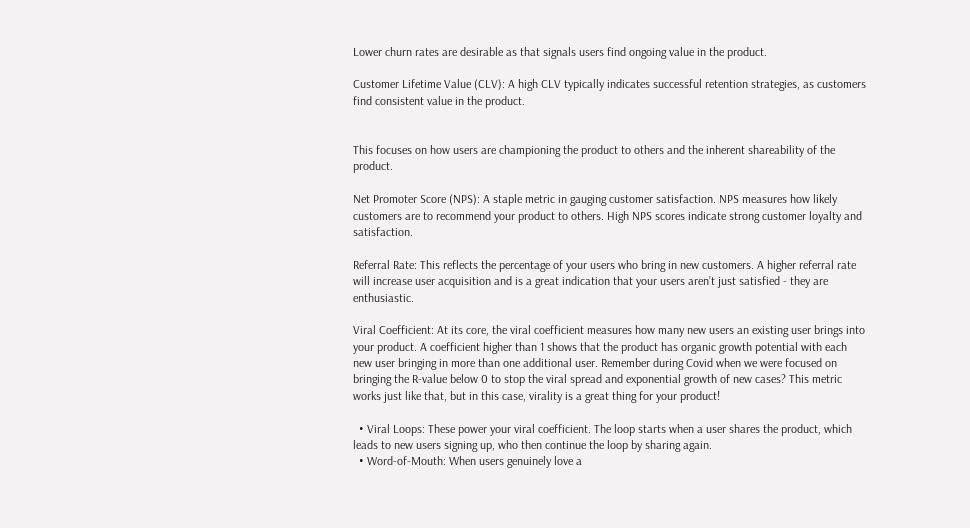Lower churn rates are desirable as that signals users find ongoing value in the product.

Customer Lifetime Value (CLV): A high CLV typically indicates successful retention strategies, as customers find consistent value in the product.


This focuses on how users are championing the product to others and the inherent shareability of the product.

Net Promoter Score (NPS): A staple metric in gauging customer satisfaction. NPS measures how likely customers are to recommend your product to others. High NPS scores indicate strong customer loyalty and satisfaction.

Referral Rate: This reflects the percentage of your users who bring in new customers. A higher referral rate will increase user acquisition and is a great indication that your users aren’t just satisfied - they are enthusiastic.

Viral Coefficient: At its core, the viral coefficient measures how many new users an existing user brings into your product. A coefficient higher than 1 shows that the product has organic growth potential with each new user bringing in more than one additional user. Remember during Covid when we were focused on bringing the R-value below 0 to stop the viral spread and exponential growth of new cases? This metric works just like that, but in this case, virality is a great thing for your product!

  • Viral Loops: These power your viral coefficient. The loop starts when a user shares the product, which leads to new users signing up, who then continue the loop by sharing again.
  • Word-of-Mouth: When users genuinely love a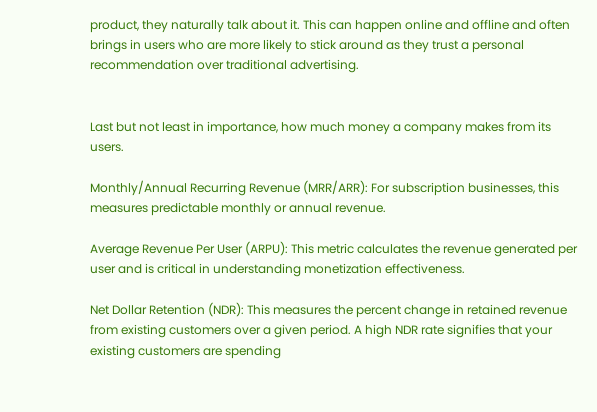product, they naturally talk about it. This can happen online and offline and often brings in users who are more likely to stick around as they trust a personal recommendation over traditional advertising.


Last but not least in importance, how much money a company makes from its users.

Monthly/Annual Recurring Revenue (MRR/ARR): For subscription businesses, this measures predictable monthly or annual revenue.

Average Revenue Per User (ARPU): This metric calculates the revenue generated per user and is critical in understanding monetization effectiveness.

Net Dollar Retention (NDR): This measures the percent change in retained revenue from existing customers over a given period. A high NDR rate signifies that your existing customers are spending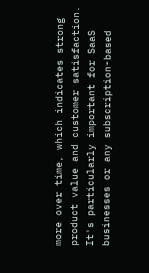more over time, which indicates strong product value and customer satisfaction. It's particularly important for SaaS businesses or any subscription-based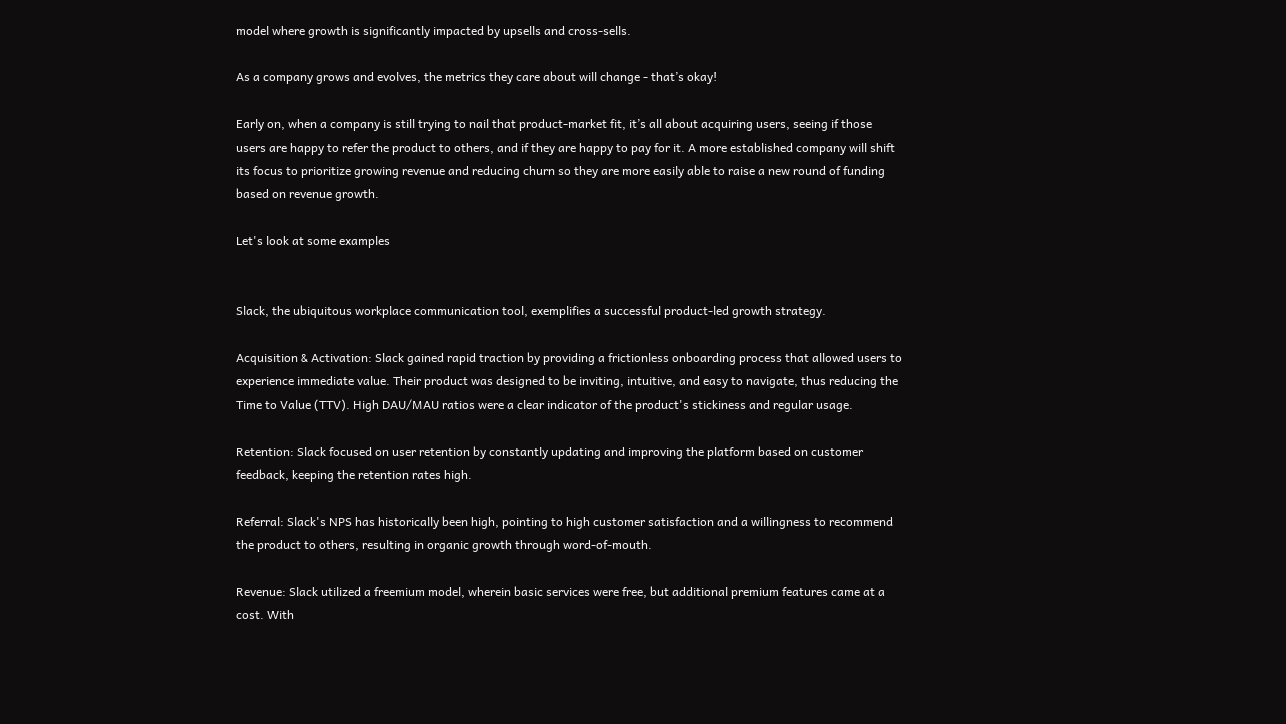model where growth is significantly impacted by upsells and cross-sells.

As a company grows and evolves, the metrics they care about will change - that’s okay!

Early on, when a company is still trying to nail that product-market fit, it’s all about acquiring users, seeing if those users are happy to refer the product to others, and if they are happy to pay for it. A more established company will shift its focus to prioritize growing revenue and reducing churn so they are more easily able to raise a new round of funding based on revenue growth.

Let's look at some examples


Slack, the ubiquitous workplace communication tool, exemplifies a successful product-led growth strategy.

Acquisition & Activation: Slack gained rapid traction by providing a frictionless onboarding process that allowed users to experience immediate value. Their product was designed to be inviting, intuitive, and easy to navigate, thus reducing the Time to Value (TTV). High DAU/MAU ratios were a clear indicator of the product's stickiness and regular usage.

Retention: Slack focused on user retention by constantly updating and improving the platform based on customer feedback, keeping the retention rates high.

Referral: Slack's NPS has historically been high, pointing to high customer satisfaction and a willingness to recommend the product to others, resulting in organic growth through word-of-mouth.

Revenue: Slack utilized a freemium model, wherein basic services were free, but additional premium features came at a cost. With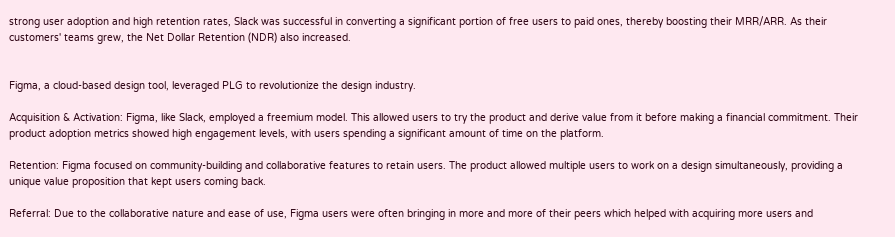strong user adoption and high retention rates, Slack was successful in converting a significant portion of free users to paid ones, thereby boosting their MRR/ARR. As their customers' teams grew, the Net Dollar Retention (NDR) also increased.


Figma, a cloud-based design tool, leveraged PLG to revolutionize the design industry.

Acquisition & Activation: Figma, like Slack, employed a freemium model. This allowed users to try the product and derive value from it before making a financial commitment. Their product adoption metrics showed high engagement levels, with users spending a significant amount of time on the platform.

Retention: Figma focused on community-building and collaborative features to retain users. The product allowed multiple users to work on a design simultaneously, providing a unique value proposition that kept users coming back.

Referral: Due to the collaborative nature and ease of use, Figma users were often bringing in more and more of their peers which helped with acquiring more users and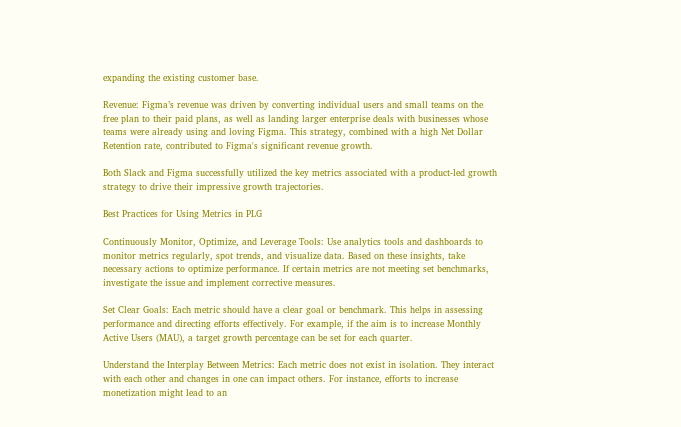expanding the existing customer base.

Revenue: Figma’s revenue was driven by converting individual users and small teams on the free plan to their paid plans, as well as landing larger enterprise deals with businesses whose teams were already using and loving Figma. This strategy, combined with a high Net Dollar Retention rate, contributed to Figma's significant revenue growth.

Both Slack and Figma successfully utilized the key metrics associated with a product-led growth strategy to drive their impressive growth trajectories.

Best Practices for Using Metrics in PLG

Continuously Monitor, Optimize, and Leverage Tools: Use analytics tools and dashboards to monitor metrics regularly, spot trends, and visualize data. Based on these insights, take necessary actions to optimize performance. If certain metrics are not meeting set benchmarks, investigate the issue and implement corrective measures.

Set Clear Goals: Each metric should have a clear goal or benchmark. This helps in assessing performance and directing efforts effectively. For example, if the aim is to increase Monthly Active Users (MAU), a target growth percentage can be set for each quarter.

Understand the Interplay Between Metrics: Each metric does not exist in isolation. They interact with each other and changes in one can impact others. For instance, efforts to increase monetization might lead to an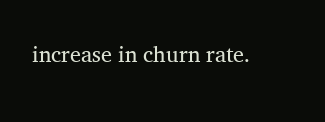increase in churn rate.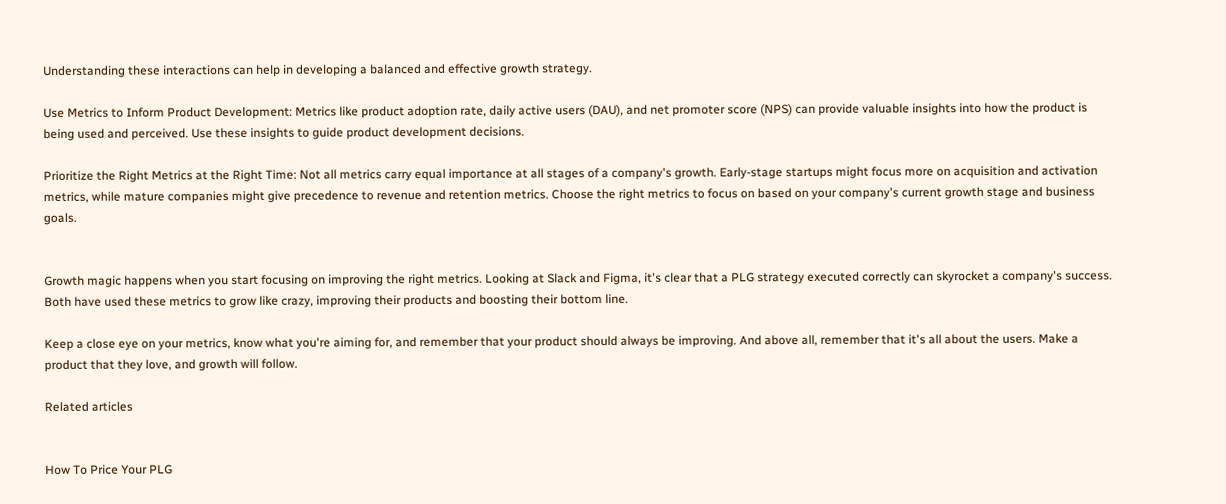Understanding these interactions can help in developing a balanced and effective growth strategy.

Use Metrics to Inform Product Development: Metrics like product adoption rate, daily active users (DAU), and net promoter score (NPS) can provide valuable insights into how the product is being used and perceived. Use these insights to guide product development decisions.

Prioritize the Right Metrics at the Right Time: Not all metrics carry equal importance at all stages of a company's growth. Early-stage startups might focus more on acquisition and activation metrics, while mature companies might give precedence to revenue and retention metrics. Choose the right metrics to focus on based on your company's current growth stage and business goals.


Growth magic happens when you start focusing on improving the right metrics. Looking at Slack and Figma, it's clear that a PLG strategy executed correctly can skyrocket a company's success. Both have used these metrics to grow like crazy, improving their products and boosting their bottom line.

Keep a close eye on your metrics, know what you're aiming for, and remember that your product should always be improving. And above all, remember that it's all about the users. Make a product that they love, and growth will follow.

Related articles


How To Price Your PLG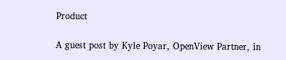Product

A guest post by Kyle Poyar, OpenView Partner, in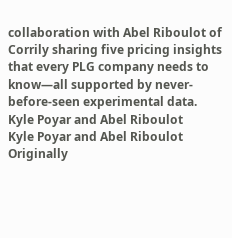collaboration with Abel Riboulot of Corrily sharing five pricing insights that every PLG company needs to know—all supported by never-before-seen experimental data.
Kyle Poyar and Abel Riboulot
Kyle Poyar and Abel Riboulot
Originally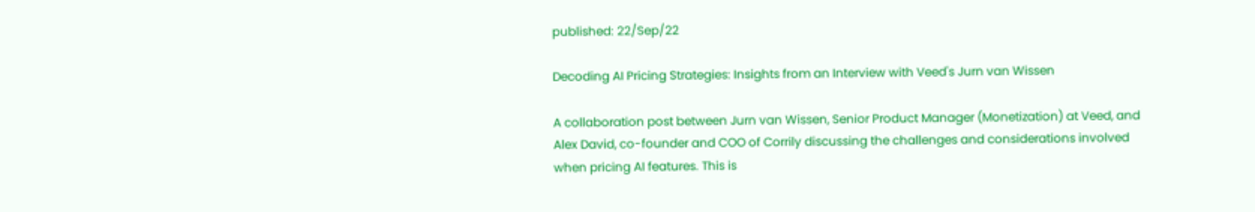published: 22/Sep/22

Decoding AI Pricing Strategies: Insights from an Interview with Veed's Jurn van Wissen

A collaboration post between Jurn van Wissen, Senior Product Manager (Monetization) at Veed, and Alex David, co-founder and COO of Corrily discussing the challenges and considerations involved when pricing AI features. This is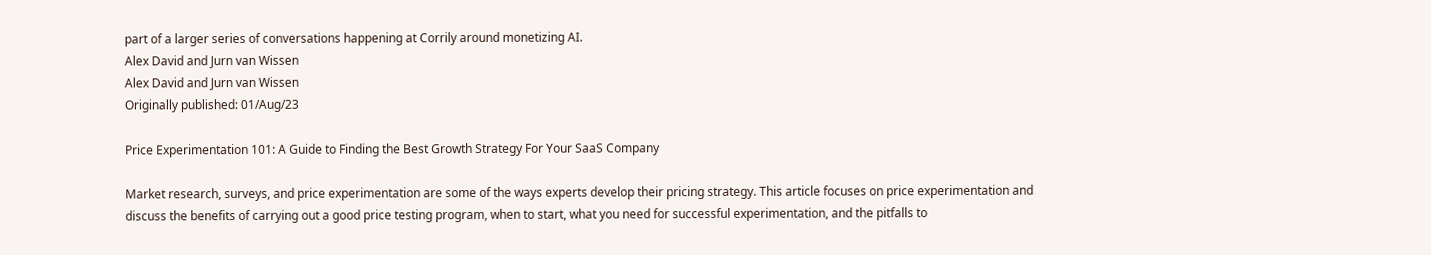part of a larger series of conversations happening at Corrily around monetizing AI.
Alex David and Jurn van Wissen
Alex David and Jurn van Wissen
Originally published: 01/Aug/23

Price Experimentation 101: A Guide to Finding the Best Growth Strategy For Your SaaS Company

Market research, surveys, and price experimentation are some of the ways experts develop their pricing strategy. This article focuses on price experimentation and discuss the benefits of carrying out a good price testing program, when to start, what you need for successful experimentation, and the pitfalls to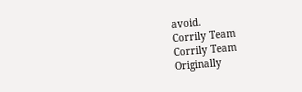avoid.
Corrily Team
Corrily Team
Originally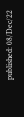published: 08/Dec/22